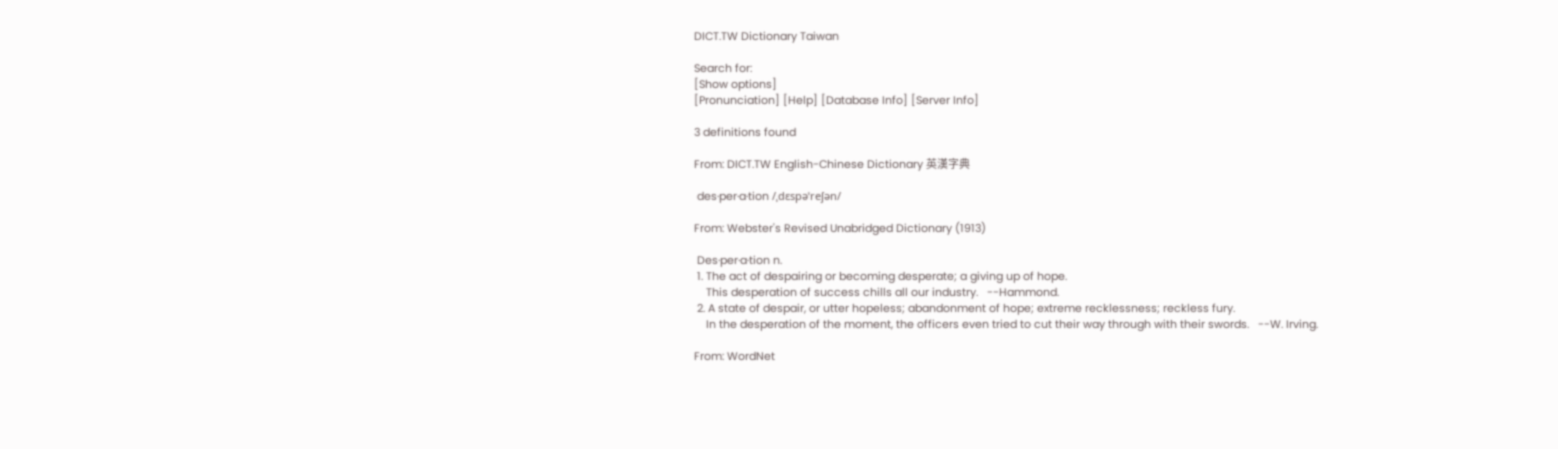DICT.TW Dictionary Taiwan

Search for:
[Show options]
[Pronunciation] [Help] [Database Info] [Server Info]

3 definitions found

From: DICT.TW English-Chinese Dictionary 英漢字典

 des·per·a·tion /ˌdɛspəˈreʃən/

From: Webster's Revised Unabridged Dictionary (1913)

 Des·per·a·tion n.
 1. The act of despairing or becoming desperate; a giving up of hope.
    This desperation of success chills all our industry.   --Hammond.
 2. A state of despair, or utter hopeless; abandonment of hope; extreme recklessness; reckless fury.
    In the desperation of the moment, the officers even tried to cut their way through with their swords.   --W. Irving.

From: WordNet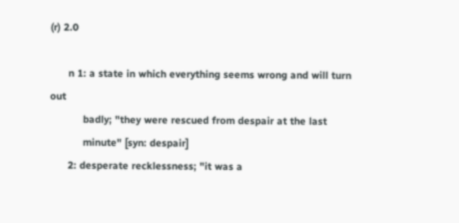(r) 2.0

      n 1: a state in which everything seems wrong and will turn out
           badly; "they were rescued from despair at the last
           minute" [syn: despair]
      2: desperate recklessness; "it was a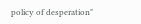policy of desperation"